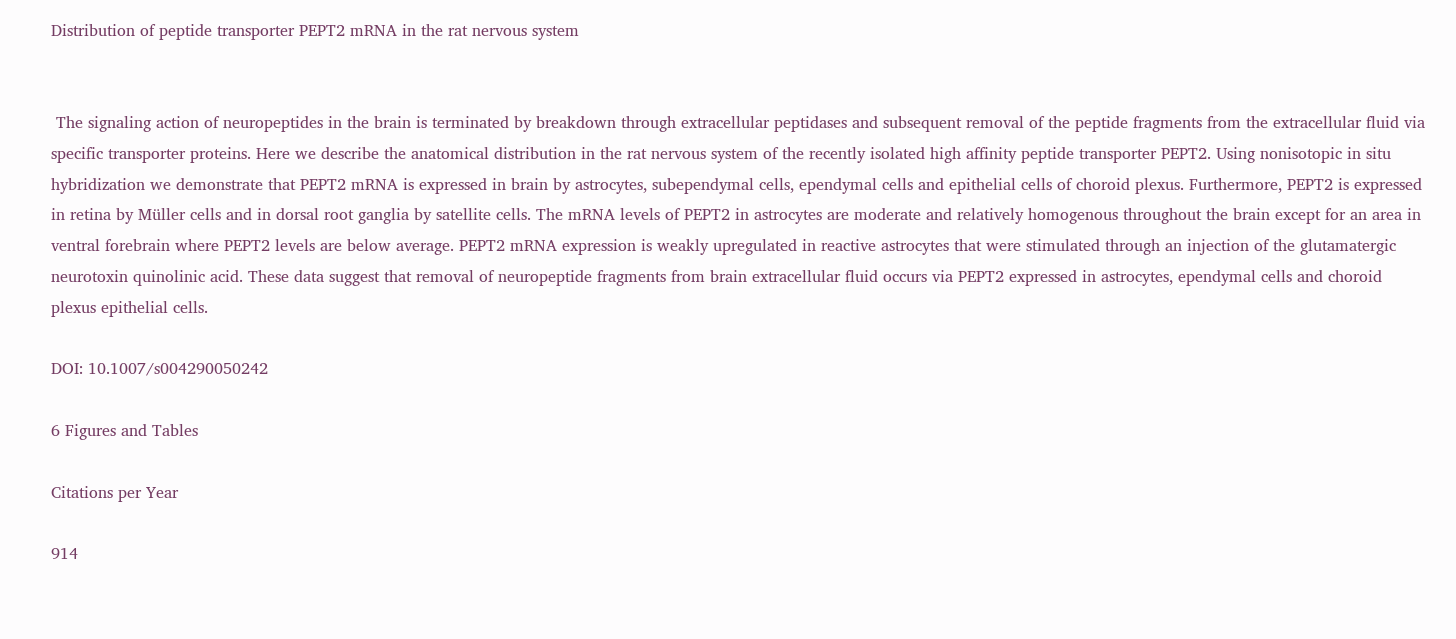Distribution of peptide transporter PEPT2 mRNA in the rat nervous system


 The signaling action of neuropeptides in the brain is terminated by breakdown through extracellular peptidases and subsequent removal of the peptide fragments from the extracellular fluid via specific transporter proteins. Here we describe the anatomical distribution in the rat nervous system of the recently isolated high affinity peptide transporter PEPT2. Using nonisotopic in situ hybridization we demonstrate that PEPT2 mRNA is expressed in brain by astrocytes, subependymal cells, ependymal cells and epithelial cells of choroid plexus. Furthermore, PEPT2 is expressed in retina by Müller cells and in dorsal root ganglia by satellite cells. The mRNA levels of PEPT2 in astrocytes are moderate and relatively homogenous throughout the brain except for an area in ventral forebrain where PEPT2 levels are below average. PEPT2 mRNA expression is weakly upregulated in reactive astrocytes that were stimulated through an injection of the glutamatergic neurotoxin quinolinic acid. These data suggest that removal of neuropeptide fragments from brain extracellular fluid occurs via PEPT2 expressed in astrocytes, ependymal cells and choroid plexus epithelial cells.

DOI: 10.1007/s004290050242

6 Figures and Tables

Citations per Year

914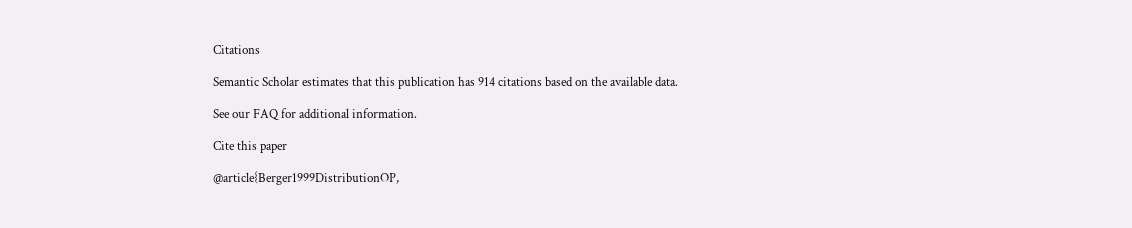Citations

Semantic Scholar estimates that this publication has 914 citations based on the available data.

See our FAQ for additional information.

Cite this paper

@article{Berger1999DistributionOP,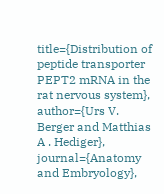title={Distribution of peptide transporter PEPT2 mRNA in the rat nervous system}, author={Urs V. Berger and Matthias A . Hediger}, journal={Anatomy and Embryology},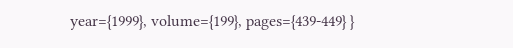year={1999}, volume={199}, pages={439-449} }